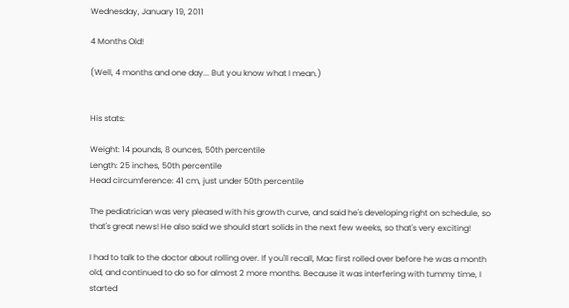Wednesday, January 19, 2011

4 Months Old!

(Well, 4 months and one day... But you know what I mean.)


His stats:

Weight: 14 pounds, 8 ounces, 50th percentile
Length: 25 inches, 50th percentile
Head circumference: 41 cm, just under 50th percentile

The pediatrician was very pleased with his growth curve, and said he's developing right on schedule, so that's great news! He also said we should start solids in the next few weeks, so that's very exciting!

I had to talk to the doctor about rolling over. If you'll recall, Mac first rolled over before he was a month old, and continued to do so for almost 2 more months. Because it was interfering with tummy time, I started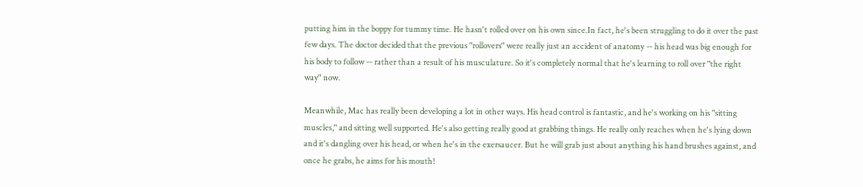putting him in the boppy for tummy time. He hasn't rolled over on his own since.In fact, he's been struggling to do it over the past few days. The doctor decided that the previous "rollovers" were really just an accident of anatomy -- his head was big enough for his body to follow -- rather than a result of his musculature. So it's completely normal that he's learning to roll over "the right way" now.

Meanwhile, Mac has really been developing a lot in other ways. His head control is fantastic, and he's working on his "sitting muscles," and sitting well supported. He's also getting really good at grabbing things. He really only reaches when he's lying down and it's dangling over his head, or when he's in the exersaucer. But he will grab just about anything his hand brushes against, and once he grabs, he aims for his mouth!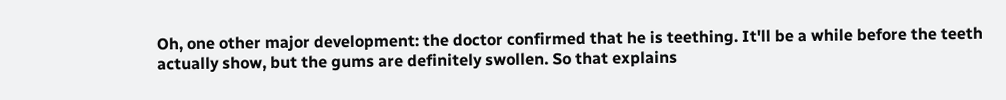Oh, one other major development: the doctor confirmed that he is teething. It'll be a while before the teeth actually show, but the gums are definitely swollen. So that explains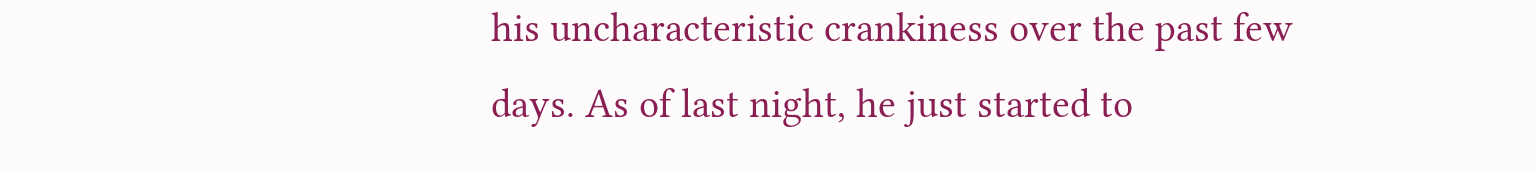his uncharacteristic crankiness over the past few days. As of last night, he just started to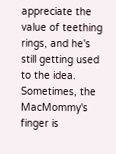appreciate the value of teething rings, and he's still getting used to the idea. Sometimes, the MacMommy's finger is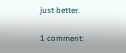just better.

1 comment: